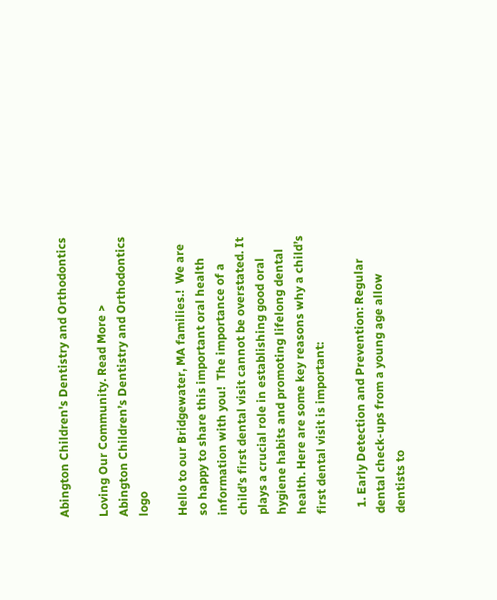Abington Children's Dentistry and Orthodontics

Loving Our Community. Read More >
Abington Children’s Dentistry and Orthodontics logo

Hello to our Bridgewater, MA families.!  We are so happy to share this important oral health information with you!  The importance of a child’s first dental visit cannot be overstated. It plays a crucial role in establishing good oral hygiene habits and promoting lifelong dental health. Here are some key reasons why a child’s first dental visit is important:

  1. Early Detection and Prevention: Regular dental check-ups from a young age allow dentists to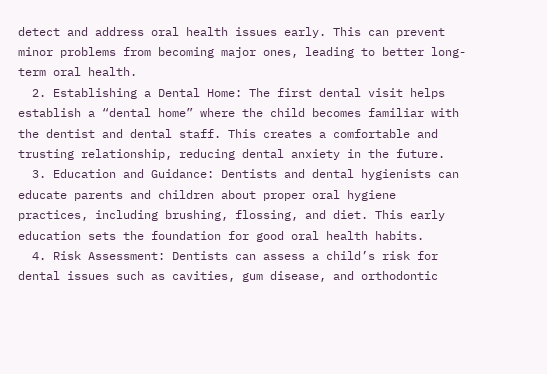detect and address oral health issues early. This can prevent minor problems from becoming major ones, leading to better long-term oral health.
  2. Establishing a Dental Home: The first dental visit helps establish a “dental home” where the child becomes familiar with the dentist and dental staff. This creates a comfortable and trusting relationship, reducing dental anxiety in the future.
  3. Education and Guidance: Dentists and dental hygienists can educate parents and children about proper oral hygiene practices, including brushing, flossing, and diet. This early education sets the foundation for good oral health habits.
  4. Risk Assessment: Dentists can assess a child’s risk for dental issues such as cavities, gum disease, and orthodontic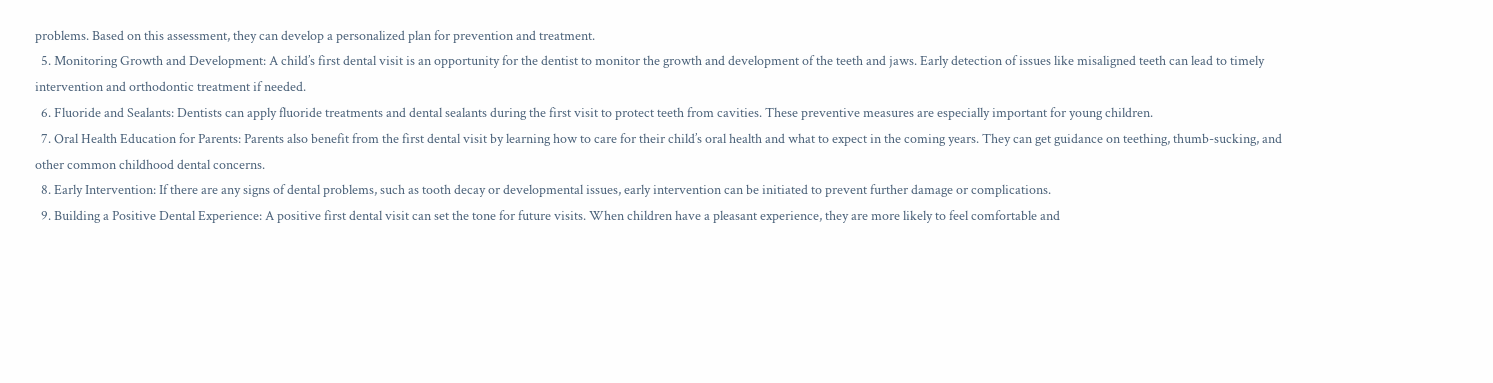problems. Based on this assessment, they can develop a personalized plan for prevention and treatment.
  5. Monitoring Growth and Development: A child’s first dental visit is an opportunity for the dentist to monitor the growth and development of the teeth and jaws. Early detection of issues like misaligned teeth can lead to timely intervention and orthodontic treatment if needed.
  6. Fluoride and Sealants: Dentists can apply fluoride treatments and dental sealants during the first visit to protect teeth from cavities. These preventive measures are especially important for young children.
  7. Oral Health Education for Parents: Parents also benefit from the first dental visit by learning how to care for their child’s oral health and what to expect in the coming years. They can get guidance on teething, thumb-sucking, and other common childhood dental concerns.
  8. Early Intervention: If there are any signs of dental problems, such as tooth decay or developmental issues, early intervention can be initiated to prevent further damage or complications.
  9. Building a Positive Dental Experience: A positive first dental visit can set the tone for future visits. When children have a pleasant experience, they are more likely to feel comfortable and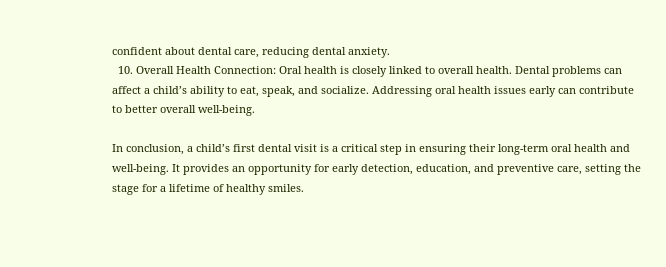confident about dental care, reducing dental anxiety.
  10. Overall Health Connection: Oral health is closely linked to overall health. Dental problems can affect a child’s ability to eat, speak, and socialize. Addressing oral health issues early can contribute to better overall well-being.

In conclusion, a child’s first dental visit is a critical step in ensuring their long-term oral health and well-being. It provides an opportunity for early detection, education, and preventive care, setting the stage for a lifetime of healthy smiles.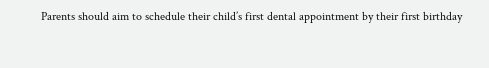Parents should aim to schedule their child’s first dental appointment by their first birthday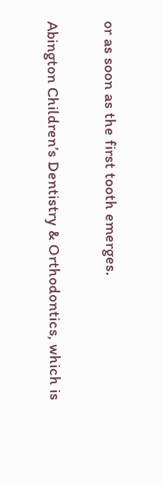or as soon as the first tooth emerges.

Abington Children’s Dentistry & Orthodontics, which is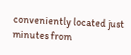conveniently located just minutes from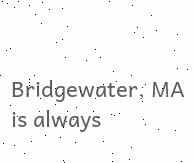Bridgewater, MA is always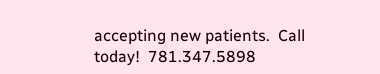accepting new patients.  Call today!  781.347.5898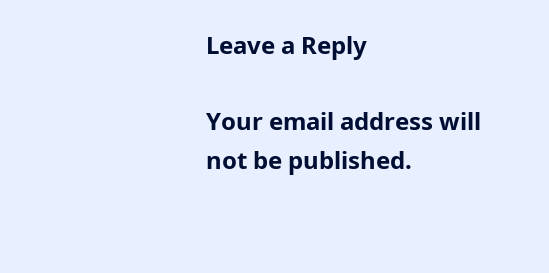Leave a Reply

Your email address will not be published.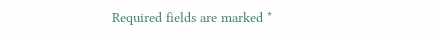Required fields are marked *